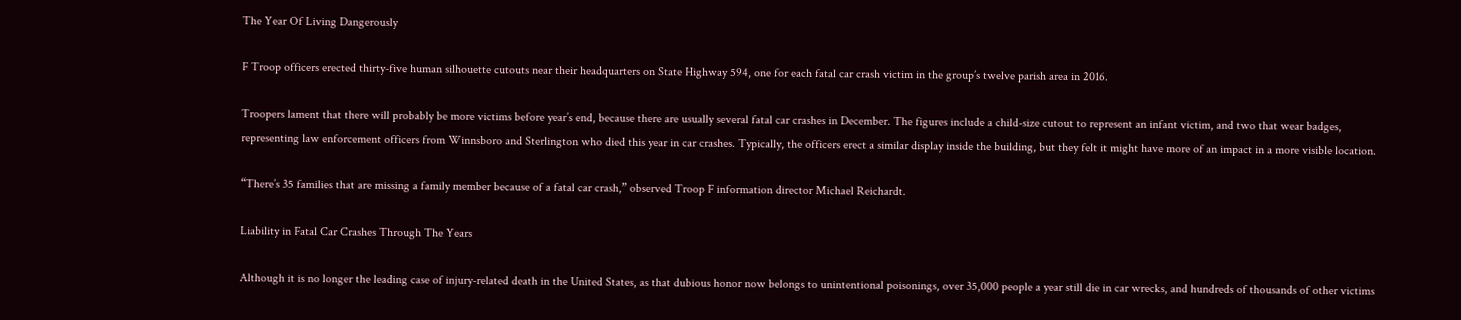The Year Of Living Dangerously

F Troop officers erected thirty-five human silhouette cutouts near their headquarters on State Highway 594, one for each fatal car crash victim in the group’s twelve parish area in 2016.

Troopers lament that there will probably be more victims before year’s end, because there are usually several fatal car crashes in December. The figures include a child-size cutout to represent an infant victim, and two that wear badges, representing law enforcement officers from Winnsboro and Sterlington who died this year in car crashes. Typically, the officers erect a similar display inside the building, but they felt it might have more of an impact in a more visible location.

“There’s 35 families that are missing a family member because of a fatal car crash,” observed Troop F information director Michael Reichardt.

Liability in Fatal Car Crashes Through The Years

Although it is no longer the leading case of injury-related death in the United States, as that dubious honor now belongs to unintentional poisonings, over 35,000 people a year still die in car wrecks, and hundreds of thousands of other victims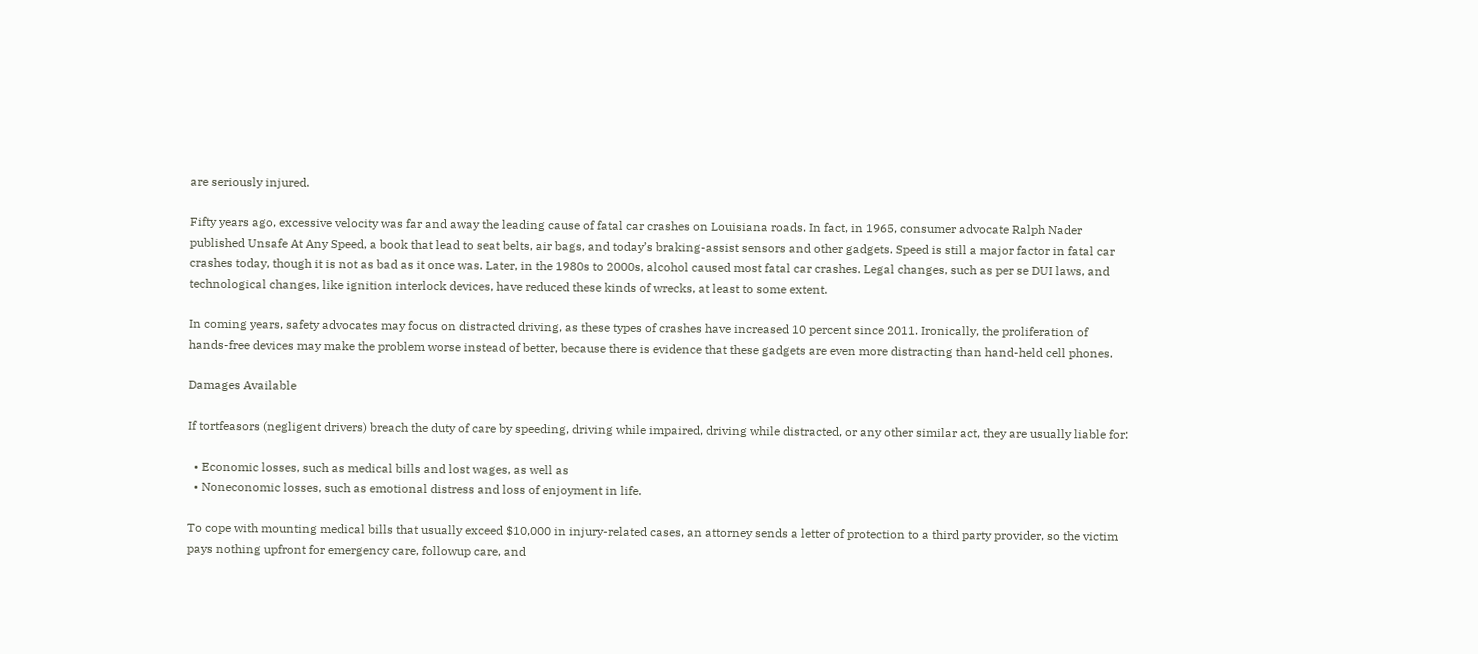are seriously injured.

Fifty years ago, excessive velocity was far and away the leading cause of fatal car crashes on Louisiana roads. In fact, in 1965, consumer advocate Ralph Nader published Unsafe At Any Speed, a book that lead to seat belts, air bags, and today’s braking-assist sensors and other gadgets. Speed is still a major factor in fatal car crashes today, though it is not as bad as it once was. Later, in the 1980s to 2000s, alcohol caused most fatal car crashes. Legal changes, such as per se DUI laws, and technological changes, like ignition interlock devices, have reduced these kinds of wrecks, at least to some extent.

In coming years, safety advocates may focus on distracted driving, as these types of crashes have increased 10 percent since 2011. Ironically, the proliferation of hands-free devices may make the problem worse instead of better, because there is evidence that these gadgets are even more distracting than hand-held cell phones.

Damages Available

If tortfeasors (negligent drivers) breach the duty of care by speeding, driving while impaired, driving while distracted, or any other similar act, they are usually liable for:

  • Economic losses, such as medical bills and lost wages, as well as
  • Noneconomic losses, such as emotional distress and loss of enjoyment in life.

To cope with mounting medical bills that usually exceed $10,000 in injury-related cases, an attorney sends a letter of protection to a third party provider, so the victim pays nothing upfront for emergency care, followup care, and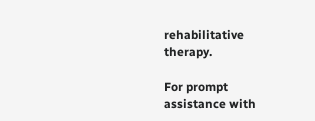rehabilitative therapy.

For prompt assistance with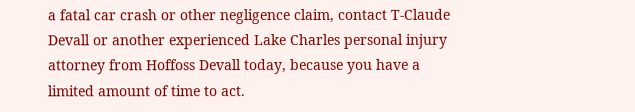a fatal car crash or other negligence claim, contact T-Claude Devall or another experienced Lake Charles personal injury attorney from Hoffoss Devall today, because you have a limited amount of time to act.